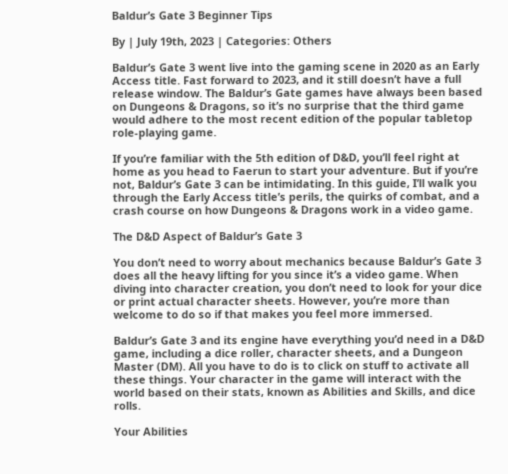Baldur’s Gate 3 Beginner Tips

By | July 19th, 2023 | Categories: Others

Baldur’s Gate 3 went live into the gaming scene in 2020 as an Early Access title. Fast forward to 2023, and it still doesn’t have a full release window. The Baldur’s Gate games have always been based on Dungeons & Dragons, so it’s no surprise that the third game would adhere to the most recent edition of the popular tabletop role-playing game.

If you’re familiar with the 5th edition of D&D, you’ll feel right at home as you head to Faerun to start your adventure. But if you’re not, Baldur’s Gate 3 can be intimidating. In this guide, I’ll walk you through the Early Access title’s perils, the quirks of combat, and a crash course on how Dungeons & Dragons work in a video game.

The D&D Aspect of Baldur’s Gate 3

You don’t need to worry about mechanics because Baldur’s Gate 3 does all the heavy lifting for you since it’s a video game. When diving into character creation, you don’t need to look for your dice or print actual character sheets. However, you’re more than welcome to do so if that makes you feel more immersed.

Baldur’s Gate 3 and its engine have everything you’d need in a D&D game, including a dice roller, character sheets, and a Dungeon Master (DM). All you have to do is to click on stuff to activate all these things. Your character in the game will interact with the world based on their stats, known as Abilities and Skills, and dice rolls.

Your Abilities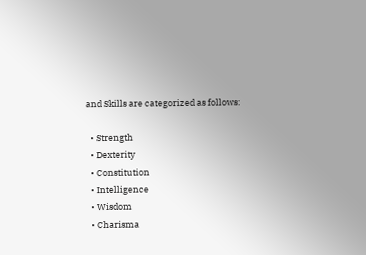and Skills are categorized as follows:

  • Strength
  • Dexterity
  • Constitution
  • Intelligence
  • Wisdom
  • Charisma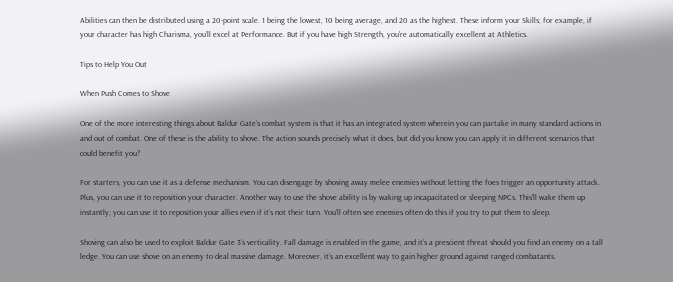Abilities can then be distributed using a 20-point scale. 1 being the lowest, 10 being average, and 20 as the highest. These inform your Skills; for example, if your character has high Charisma, you’ll excel at Performance. But if you have high Strength, you’re automatically excellent at Athletics.

Tips to Help You Out

When Push Comes to Shove

One of the more interesting things about Baldur Gate’s combat system is that it has an integrated system wherein you can partake in many standard actions in and out of combat. One of these is the ability to shove. The action sounds precisely what it does, but did you know you can apply it in different scenarios that could benefit you?

For starters, you can use it as a defense mechanism. You can disengage by shoving away melee enemies without letting the foes trigger an opportunity attack. Plus, you can use it to reposition your character. Another way to use the shove ability is by waking up incapacitated or sleeping NPCs. This’ll wake them up instantly; you can use it to reposition your allies even if it’s not their turn. You’ll often see enemies often do this if you try to put them to sleep.

Shoving can also be used to exploit Baldur Gate 3’s verticality. Fall damage is enabled in the game, and it’s a prescient threat should you find an enemy on a tall ledge. You can use shove on an enemy to deal massive damage. Moreover, it’s an excellent way to gain higher ground against ranged combatants.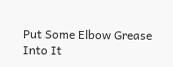Put Some Elbow Grease Into It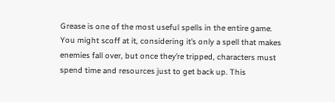Grease is one of the most useful spells in the entire game. You might scoff at it, considering it’s only a spell that makes enemies fall over, but once they’re tripped, characters must spend time and resources just to get back up. This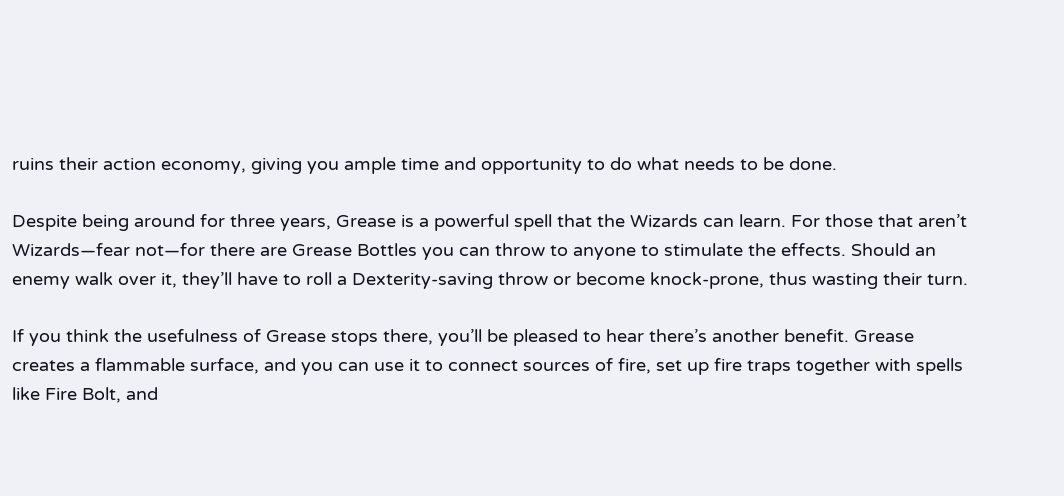ruins their action economy, giving you ample time and opportunity to do what needs to be done.

Despite being around for three years, Grease is a powerful spell that the Wizards can learn. For those that aren’t Wizards—fear not—for there are Grease Bottles you can throw to anyone to stimulate the effects. Should an enemy walk over it, they’ll have to roll a Dexterity-saving throw or become knock-prone, thus wasting their turn.

If you think the usefulness of Grease stops there, you’ll be pleased to hear there’s another benefit. Grease creates a flammable surface, and you can use it to connect sources of fire, set up fire traps together with spells like Fire Bolt, and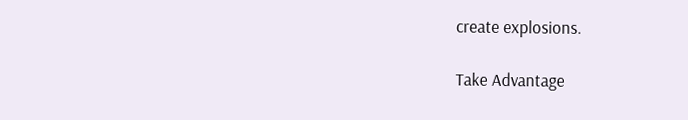create explosions.

Take Advantage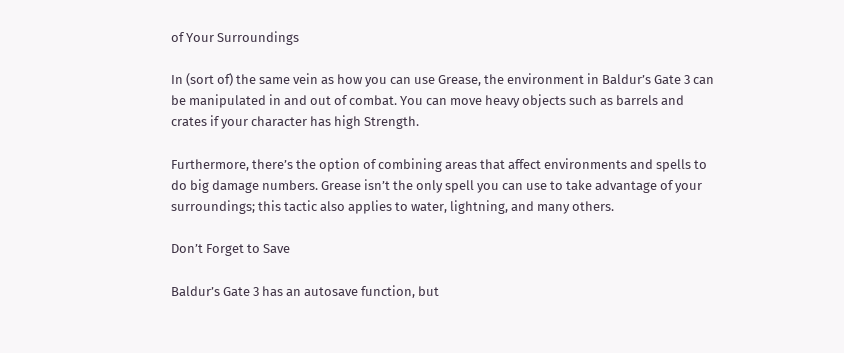of Your Surroundings

In (sort of) the same vein as how you can use Grease, the environment in Baldur’s Gate 3 can be manipulated in and out of combat. You can move heavy objects such as barrels and crates if your character has high Strength.

Furthermore, there’s the option of combining areas that affect environments and spells to do big damage numbers. Grease isn’t the only spell you can use to take advantage of your surroundings; this tactic also applies to water, lightning, and many others.

Don’t Forget to Save

Baldur’s Gate 3 has an autosave function, but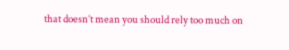that doesn’t mean you should rely too much on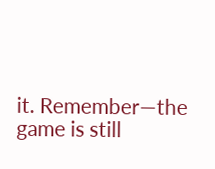it. Remember—the game is still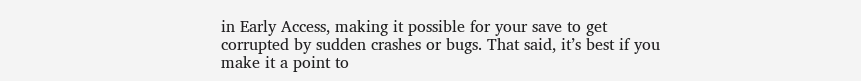in Early Access, making it possible for your save to get corrupted by sudden crashes or bugs. That said, it’s best if you make it a point to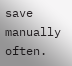save manually often.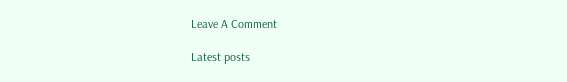Leave A Comment

Latest posts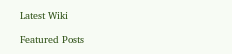Latest Wiki

Featured Posts